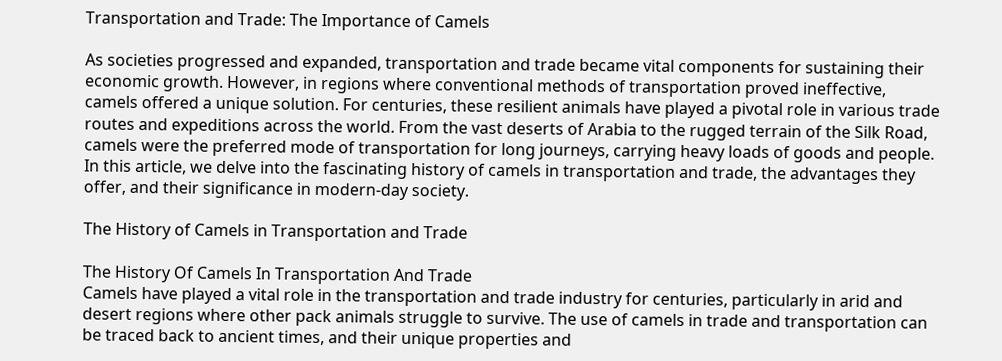Transportation and Trade: The Importance of Camels

As societies progressed and expanded, transportation and trade became vital components for sustaining their economic growth. However, in regions where conventional methods of transportation proved ineffective, camels offered a unique solution. For centuries, these resilient animals have played a pivotal role in various trade routes and expeditions across the world. From the vast deserts of Arabia to the rugged terrain of the Silk Road, camels were the preferred mode of transportation for long journeys, carrying heavy loads of goods and people. In this article, we delve into the fascinating history of camels in transportation and trade, the advantages they offer, and their significance in modern-day society.

The History of Camels in Transportation and Trade

The History Of Camels In Transportation And Trade
Camels have played a vital role in the transportation and trade industry for centuries, particularly in arid and desert regions where other pack animals struggle to survive. The use of camels in trade and transportation can be traced back to ancient times, and their unique properties and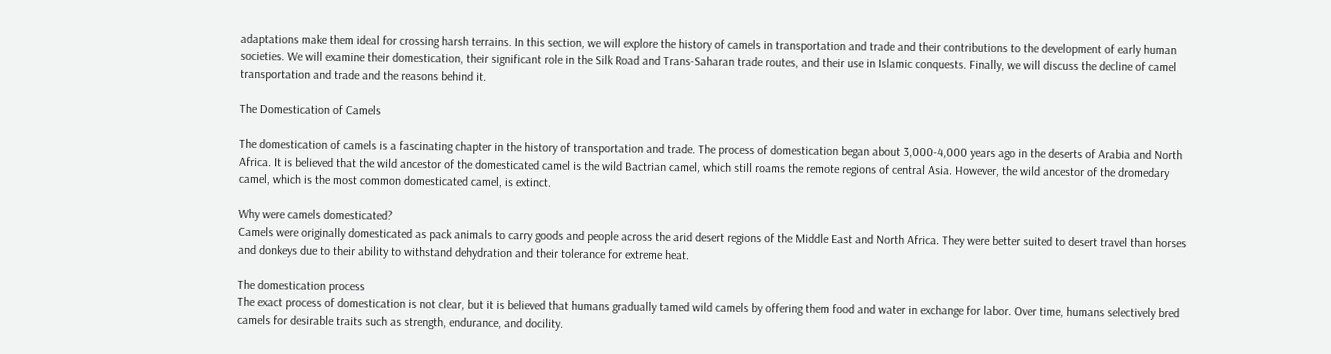adaptations make them ideal for crossing harsh terrains. In this section, we will explore the history of camels in transportation and trade and their contributions to the development of early human societies. We will examine their domestication, their significant role in the Silk Road and Trans-Saharan trade routes, and their use in Islamic conquests. Finally, we will discuss the decline of camel transportation and trade and the reasons behind it.

The Domestication of Camels

The domestication of camels is a fascinating chapter in the history of transportation and trade. The process of domestication began about 3,000-4,000 years ago in the deserts of Arabia and North Africa. It is believed that the wild ancestor of the domesticated camel is the wild Bactrian camel, which still roams the remote regions of central Asia. However, the wild ancestor of the dromedary camel, which is the most common domesticated camel, is extinct.

Why were camels domesticated?
Camels were originally domesticated as pack animals to carry goods and people across the arid desert regions of the Middle East and North Africa. They were better suited to desert travel than horses and donkeys due to their ability to withstand dehydration and their tolerance for extreme heat.

The domestication process
The exact process of domestication is not clear, but it is believed that humans gradually tamed wild camels by offering them food and water in exchange for labor. Over time, humans selectively bred camels for desirable traits such as strength, endurance, and docility.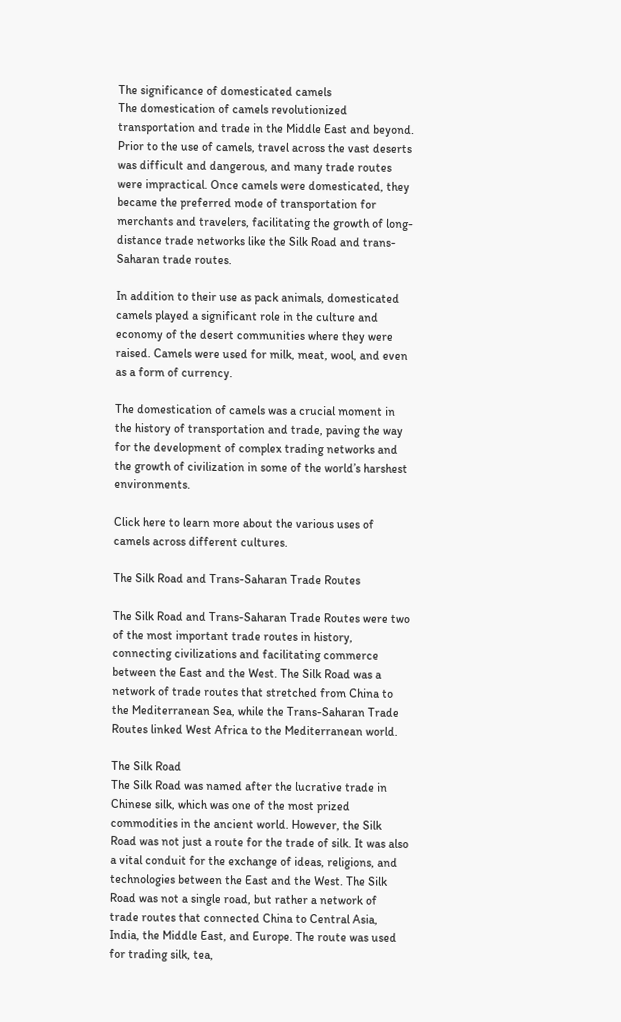The significance of domesticated camels
The domestication of camels revolutionized transportation and trade in the Middle East and beyond. Prior to the use of camels, travel across the vast deserts was difficult and dangerous, and many trade routes were impractical. Once camels were domesticated, they became the preferred mode of transportation for merchants and travelers, facilitating the growth of long-distance trade networks like the Silk Road and trans-Saharan trade routes.

In addition to their use as pack animals, domesticated camels played a significant role in the culture and economy of the desert communities where they were raised. Camels were used for milk, meat, wool, and even as a form of currency.

The domestication of camels was a crucial moment in the history of transportation and trade, paving the way for the development of complex trading networks and the growth of civilization in some of the world’s harshest environments.

Click here to learn more about the various uses of camels across different cultures.

The Silk Road and Trans-Saharan Trade Routes

The Silk Road and Trans-Saharan Trade Routes were two of the most important trade routes in history, connecting civilizations and facilitating commerce between the East and the West. The Silk Road was a network of trade routes that stretched from China to the Mediterranean Sea, while the Trans-Saharan Trade Routes linked West Africa to the Mediterranean world.

The Silk Road
The Silk Road was named after the lucrative trade in Chinese silk, which was one of the most prized commodities in the ancient world. However, the Silk Road was not just a route for the trade of silk. It was also a vital conduit for the exchange of ideas, religions, and technologies between the East and the West. The Silk Road was not a single road, but rather a network of trade routes that connected China to Central Asia, India, the Middle East, and Europe. The route was used for trading silk, tea,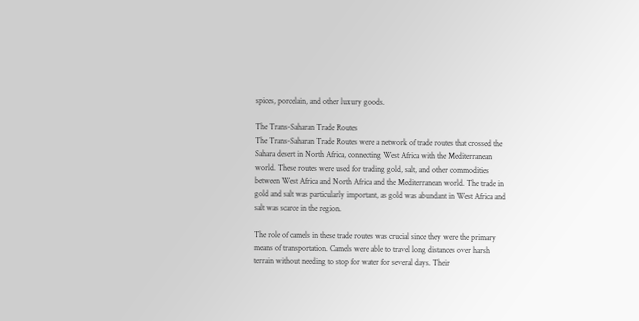spices, porcelain, and other luxury goods.

The Trans-Saharan Trade Routes
The Trans-Saharan Trade Routes were a network of trade routes that crossed the Sahara desert in North Africa, connecting West Africa with the Mediterranean world. These routes were used for trading gold, salt, and other commodities between West Africa and North Africa and the Mediterranean world. The trade in gold and salt was particularly important, as gold was abundant in West Africa and salt was scarce in the region.

The role of camels in these trade routes was crucial since they were the primary means of transportation. Camels were able to travel long distances over harsh terrain without needing to stop for water for several days. Their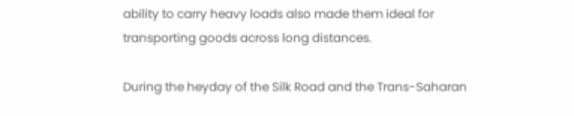ability to carry heavy loads also made them ideal for transporting goods across long distances.

During the heyday of the Silk Road and the Trans-Saharan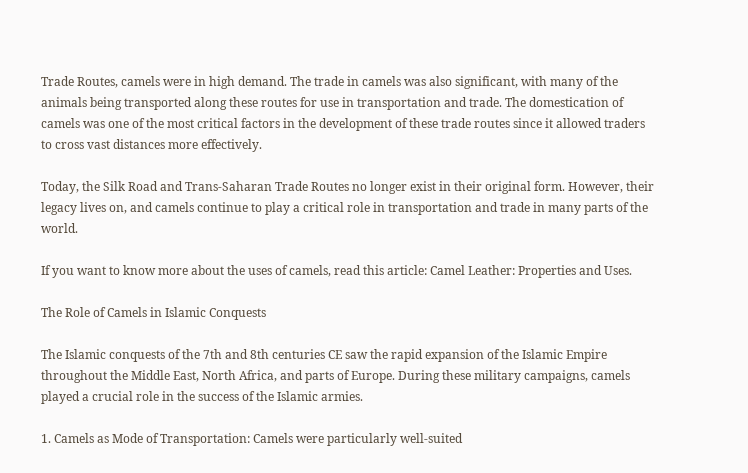Trade Routes, camels were in high demand. The trade in camels was also significant, with many of the animals being transported along these routes for use in transportation and trade. The domestication of camels was one of the most critical factors in the development of these trade routes since it allowed traders to cross vast distances more effectively.

Today, the Silk Road and Trans-Saharan Trade Routes no longer exist in their original form. However, their legacy lives on, and camels continue to play a critical role in transportation and trade in many parts of the world.

If you want to know more about the uses of camels, read this article: Camel Leather: Properties and Uses.

The Role of Camels in Islamic Conquests

The Islamic conquests of the 7th and 8th centuries CE saw the rapid expansion of the Islamic Empire throughout the Middle East, North Africa, and parts of Europe. During these military campaigns, camels played a crucial role in the success of the Islamic armies.

1. Camels as Mode of Transportation: Camels were particularly well-suited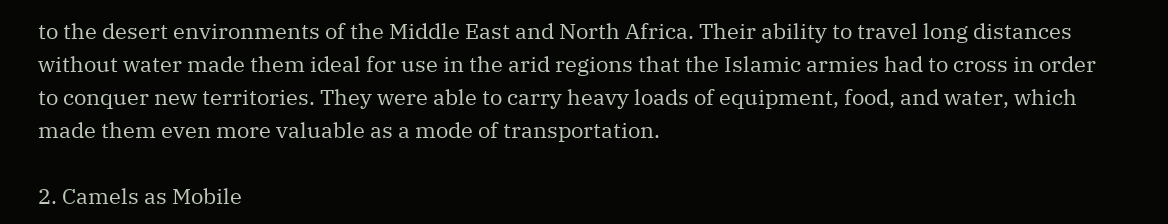to the desert environments of the Middle East and North Africa. Their ability to travel long distances without water made them ideal for use in the arid regions that the Islamic armies had to cross in order to conquer new territories. They were able to carry heavy loads of equipment, food, and water, which made them even more valuable as a mode of transportation.

2. Camels as Mobile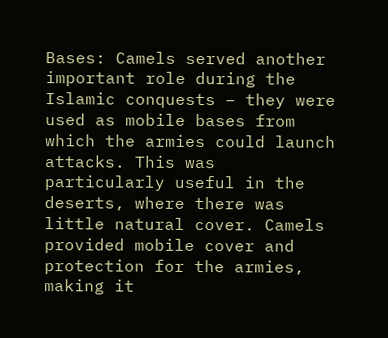Bases: Camels served another important role during the Islamic conquests – they were used as mobile bases from which the armies could launch attacks. This was particularly useful in the deserts, where there was little natural cover. Camels provided mobile cover and protection for the armies, making it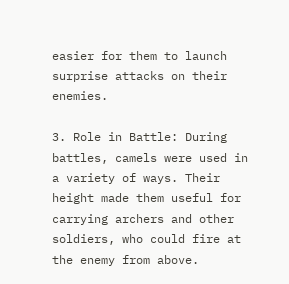easier for them to launch surprise attacks on their enemies.

3. Role in Battle: During battles, camels were used in a variety of ways. Their height made them useful for carrying archers and other soldiers, who could fire at the enemy from above.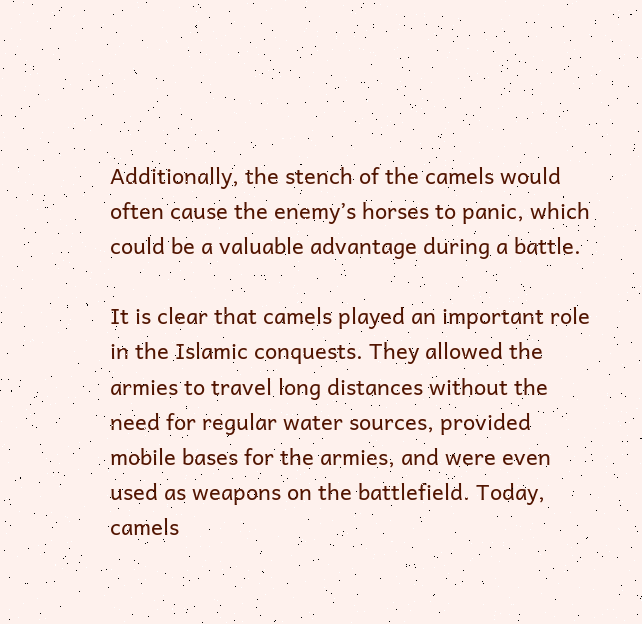Additionally, the stench of the camels would often cause the enemy’s horses to panic, which could be a valuable advantage during a battle.

It is clear that camels played an important role in the Islamic conquests. They allowed the armies to travel long distances without the need for regular water sources, provided mobile bases for the armies, and were even used as weapons on the battlefield. Today, camels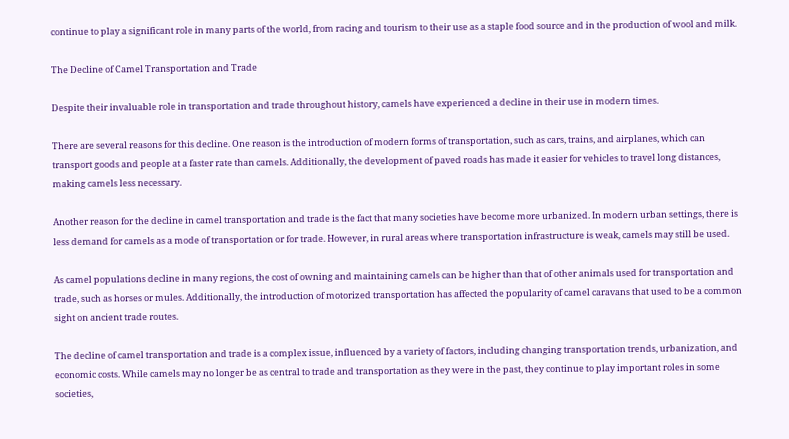continue to play a significant role in many parts of the world, from racing and tourism to their use as a staple food source and in the production of wool and milk.

The Decline of Camel Transportation and Trade

Despite their invaluable role in transportation and trade throughout history, camels have experienced a decline in their use in modern times.

There are several reasons for this decline. One reason is the introduction of modern forms of transportation, such as cars, trains, and airplanes, which can transport goods and people at a faster rate than camels. Additionally, the development of paved roads has made it easier for vehicles to travel long distances, making camels less necessary.

Another reason for the decline in camel transportation and trade is the fact that many societies have become more urbanized. In modern urban settings, there is less demand for camels as a mode of transportation or for trade. However, in rural areas where transportation infrastructure is weak, camels may still be used.

As camel populations decline in many regions, the cost of owning and maintaining camels can be higher than that of other animals used for transportation and trade, such as horses or mules. Additionally, the introduction of motorized transportation has affected the popularity of camel caravans that used to be a common sight on ancient trade routes.

The decline of camel transportation and trade is a complex issue, influenced by a variety of factors, including changing transportation trends, urbanization, and economic costs. While camels may no longer be as central to trade and transportation as they were in the past, they continue to play important roles in some societies,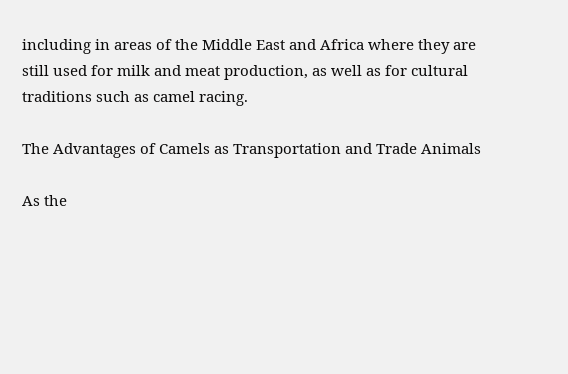including in areas of the Middle East and Africa where they are still used for milk and meat production, as well as for cultural traditions such as camel racing.

The Advantages of Camels as Transportation and Trade Animals

As the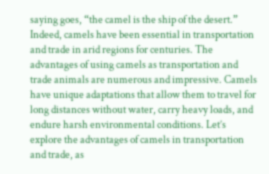saying goes, “the camel is the ship of the desert.” Indeed, camels have been essential in transportation and trade in arid regions for centuries. The advantages of using camels as transportation and trade animals are numerous and impressive. Camels have unique adaptations that allow them to travel for long distances without water, carry heavy loads, and endure harsh environmental conditions. Let’s explore the advantages of camels in transportation and trade, as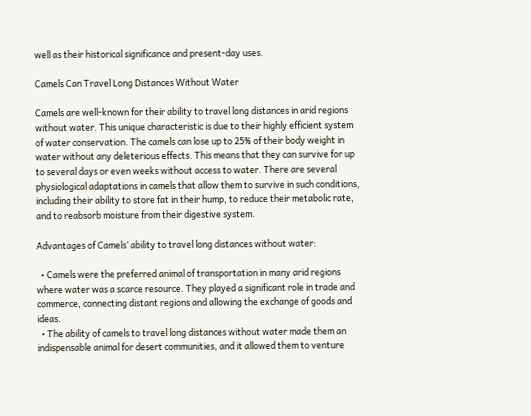well as their historical significance and present-day uses.

Camels Can Travel Long Distances Without Water

Camels are well-known for their ability to travel long distances in arid regions without water. This unique characteristic is due to their highly efficient system of water conservation. The camels can lose up to 25% of their body weight in water without any deleterious effects. This means that they can survive for up to several days or even weeks without access to water. There are several physiological adaptations in camels that allow them to survive in such conditions, including their ability to store fat in their hump, to reduce their metabolic rate, and to reabsorb moisture from their digestive system.

Advantages of Camels’ ability to travel long distances without water:

  • Camels were the preferred animal of transportation in many arid regions where water was a scarce resource. They played a significant role in trade and commerce, connecting distant regions and allowing the exchange of goods and ideas.
  • The ability of camels to travel long distances without water made them an indispensable animal for desert communities, and it allowed them to venture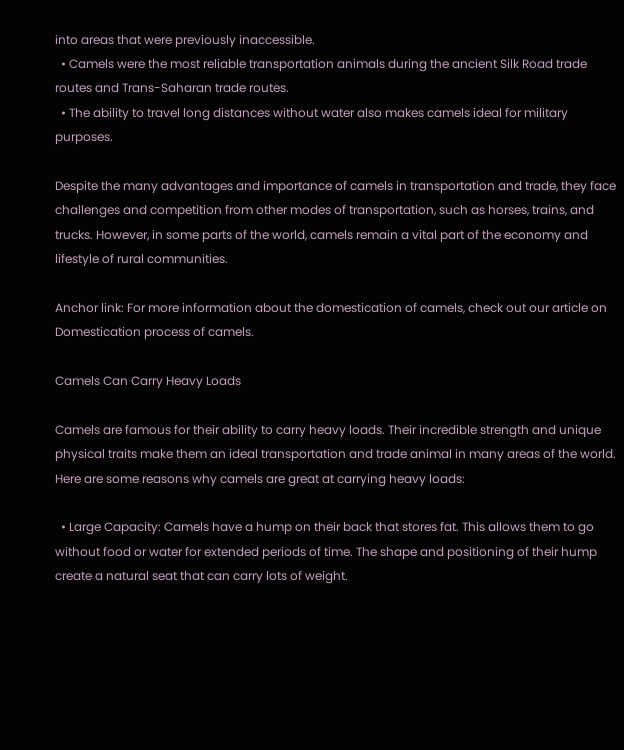into areas that were previously inaccessible.
  • Camels were the most reliable transportation animals during the ancient Silk Road trade routes and Trans-Saharan trade routes.
  • The ability to travel long distances without water also makes camels ideal for military purposes.

Despite the many advantages and importance of camels in transportation and trade, they face challenges and competition from other modes of transportation, such as horses, trains, and trucks. However, in some parts of the world, camels remain a vital part of the economy and lifestyle of rural communities.

Anchor link: For more information about the domestication of camels, check out our article on Domestication process of camels.

Camels Can Carry Heavy Loads

Camels are famous for their ability to carry heavy loads. Their incredible strength and unique physical traits make them an ideal transportation and trade animal in many areas of the world. Here are some reasons why camels are great at carrying heavy loads:

  • Large Capacity: Camels have a hump on their back that stores fat. This allows them to go without food or water for extended periods of time. The shape and positioning of their hump create a natural seat that can carry lots of weight.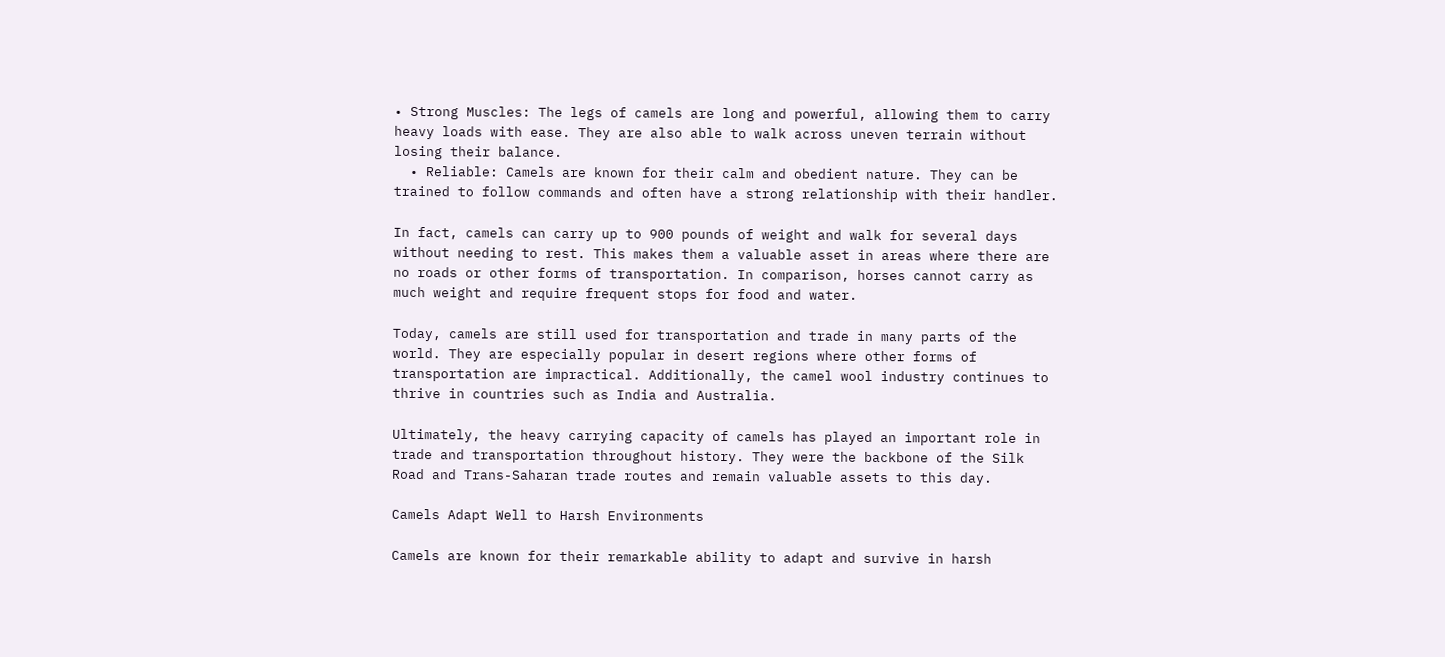• Strong Muscles: The legs of camels are long and powerful, allowing them to carry heavy loads with ease. They are also able to walk across uneven terrain without losing their balance.
  • Reliable: Camels are known for their calm and obedient nature. They can be trained to follow commands and often have a strong relationship with their handler.

In fact, camels can carry up to 900 pounds of weight and walk for several days without needing to rest. This makes them a valuable asset in areas where there are no roads or other forms of transportation. In comparison, horses cannot carry as much weight and require frequent stops for food and water.

Today, camels are still used for transportation and trade in many parts of the world. They are especially popular in desert regions where other forms of transportation are impractical. Additionally, the camel wool industry continues to thrive in countries such as India and Australia.

Ultimately, the heavy carrying capacity of camels has played an important role in trade and transportation throughout history. They were the backbone of the Silk Road and Trans-Saharan trade routes and remain valuable assets to this day.

Camels Adapt Well to Harsh Environments

Camels are known for their remarkable ability to adapt and survive in harsh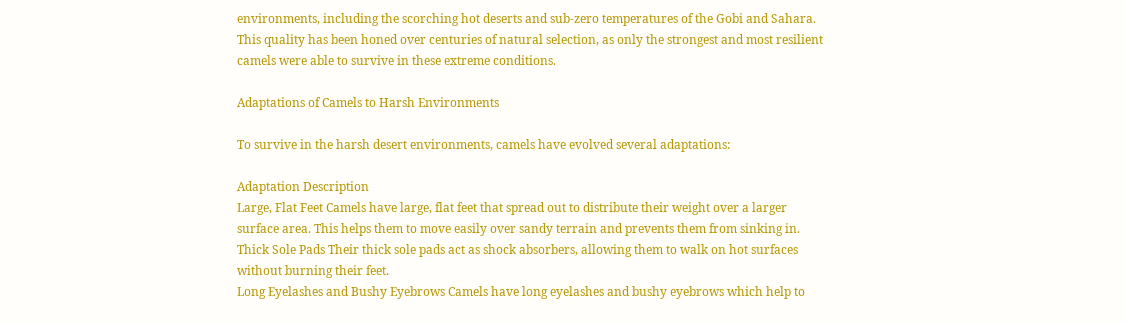environments, including the scorching hot deserts and sub-zero temperatures of the Gobi and Sahara. This quality has been honed over centuries of natural selection, as only the strongest and most resilient camels were able to survive in these extreme conditions.

Adaptations of Camels to Harsh Environments

To survive in the harsh desert environments, camels have evolved several adaptations:

Adaptation Description
Large, Flat Feet Camels have large, flat feet that spread out to distribute their weight over a larger surface area. This helps them to move easily over sandy terrain and prevents them from sinking in.
Thick Sole Pads Their thick sole pads act as shock absorbers, allowing them to walk on hot surfaces without burning their feet.
Long Eyelashes and Bushy Eyebrows Camels have long eyelashes and bushy eyebrows which help to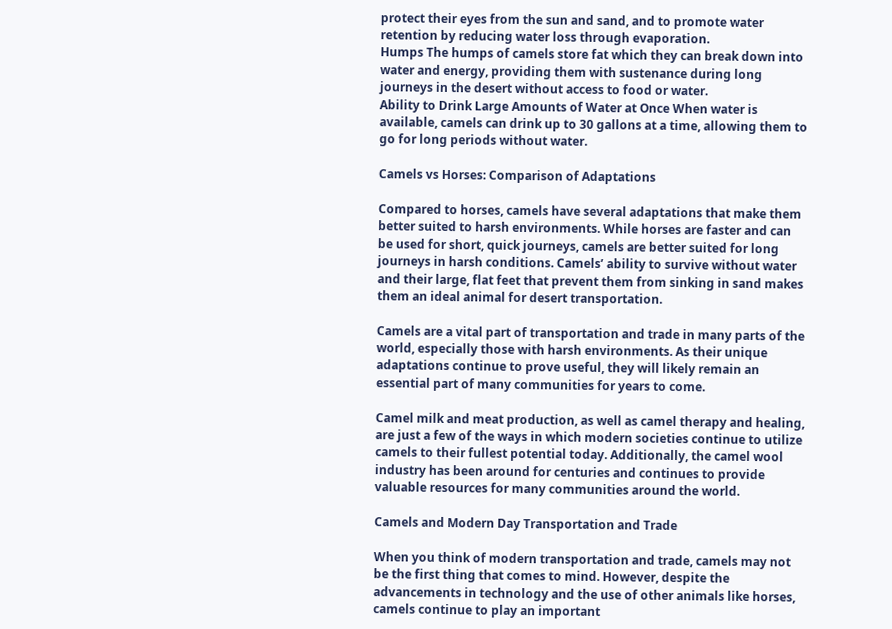protect their eyes from the sun and sand, and to promote water retention by reducing water loss through evaporation.
Humps The humps of camels store fat which they can break down into water and energy, providing them with sustenance during long journeys in the desert without access to food or water.
Ability to Drink Large Amounts of Water at Once When water is available, camels can drink up to 30 gallons at a time, allowing them to go for long periods without water.

Camels vs Horses: Comparison of Adaptations

Compared to horses, camels have several adaptations that make them better suited to harsh environments. While horses are faster and can be used for short, quick journeys, camels are better suited for long journeys in harsh conditions. Camels’ ability to survive without water and their large, flat feet that prevent them from sinking in sand makes them an ideal animal for desert transportation.

Camels are a vital part of transportation and trade in many parts of the world, especially those with harsh environments. As their unique adaptations continue to prove useful, they will likely remain an essential part of many communities for years to come.

Camel milk and meat production, as well as camel therapy and healing, are just a few of the ways in which modern societies continue to utilize camels to their fullest potential today. Additionally, the camel wool industry has been around for centuries and continues to provide valuable resources for many communities around the world.

Camels and Modern Day Transportation and Trade

When you think of modern transportation and trade, camels may not be the first thing that comes to mind. However, despite the advancements in technology and the use of other animals like horses, camels continue to play an important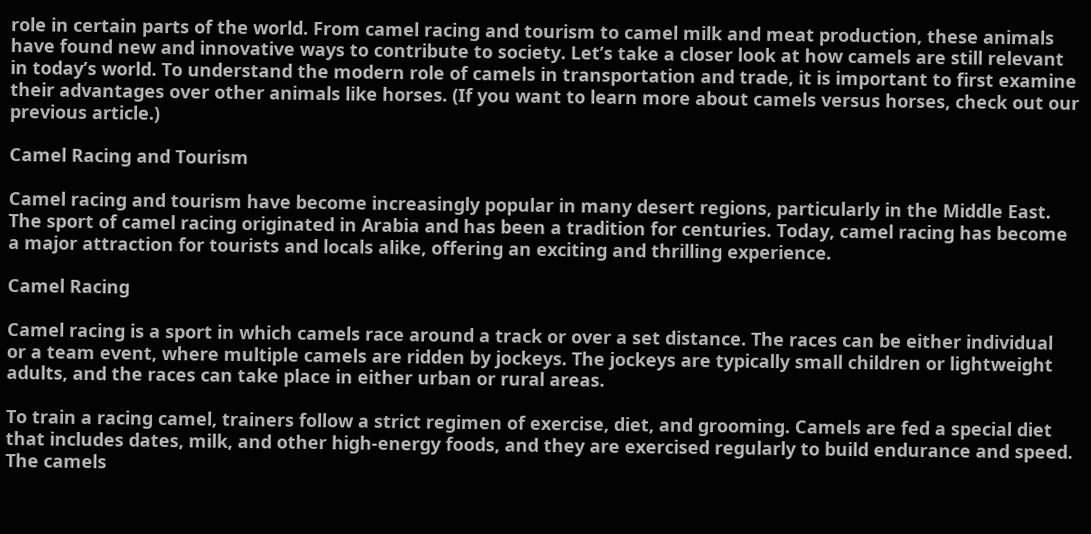role in certain parts of the world. From camel racing and tourism to camel milk and meat production, these animals have found new and innovative ways to contribute to society. Let’s take a closer look at how camels are still relevant in today’s world. To understand the modern role of camels in transportation and trade, it is important to first examine their advantages over other animals like horses. (If you want to learn more about camels versus horses, check out our previous article.)

Camel Racing and Tourism

Camel racing and tourism have become increasingly popular in many desert regions, particularly in the Middle East. The sport of camel racing originated in Arabia and has been a tradition for centuries. Today, camel racing has become a major attraction for tourists and locals alike, offering an exciting and thrilling experience.

Camel Racing

Camel racing is a sport in which camels race around a track or over a set distance. The races can be either individual or a team event, where multiple camels are ridden by jockeys. The jockeys are typically small children or lightweight adults, and the races can take place in either urban or rural areas.

To train a racing camel, trainers follow a strict regimen of exercise, diet, and grooming. Camels are fed a special diet that includes dates, milk, and other high-energy foods, and they are exercised regularly to build endurance and speed. The camels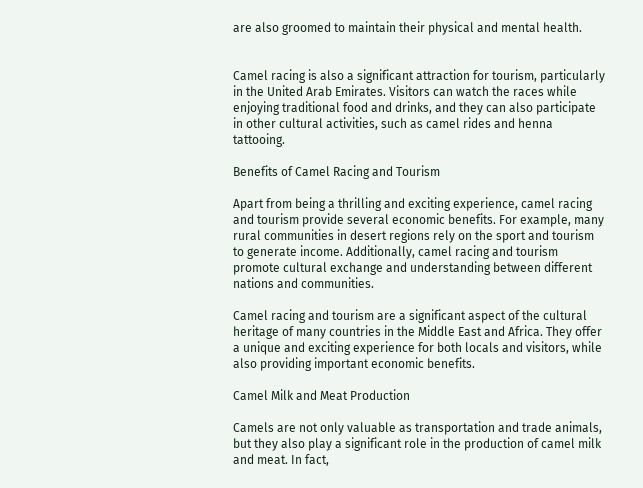are also groomed to maintain their physical and mental health.


Camel racing is also a significant attraction for tourism, particularly in the United Arab Emirates. Visitors can watch the races while enjoying traditional food and drinks, and they can also participate in other cultural activities, such as camel rides and henna tattooing.

Benefits of Camel Racing and Tourism

Apart from being a thrilling and exciting experience, camel racing and tourism provide several economic benefits. For example, many rural communities in desert regions rely on the sport and tourism to generate income. Additionally, camel racing and tourism promote cultural exchange and understanding between different nations and communities.

Camel racing and tourism are a significant aspect of the cultural heritage of many countries in the Middle East and Africa. They offer a unique and exciting experience for both locals and visitors, while also providing important economic benefits.

Camel Milk and Meat Production

Camels are not only valuable as transportation and trade animals, but they also play a significant role in the production of camel milk and meat. In fact,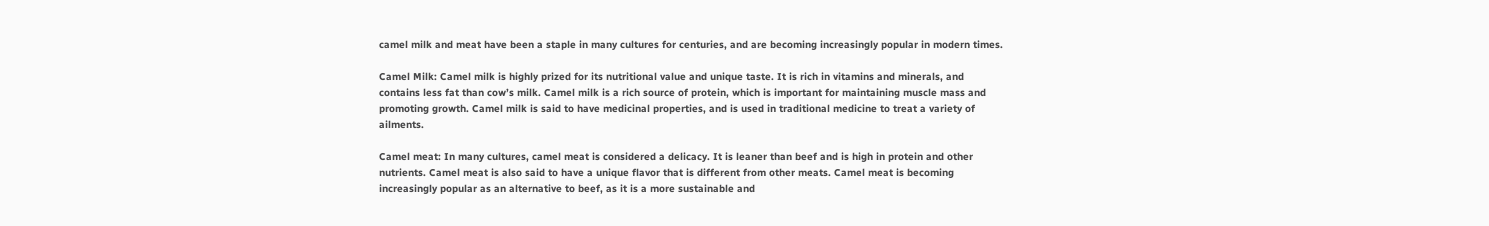camel milk and meat have been a staple in many cultures for centuries, and are becoming increasingly popular in modern times.

Camel Milk: Camel milk is highly prized for its nutritional value and unique taste. It is rich in vitamins and minerals, and contains less fat than cow’s milk. Camel milk is a rich source of protein, which is important for maintaining muscle mass and promoting growth. Camel milk is said to have medicinal properties, and is used in traditional medicine to treat a variety of ailments.

Camel meat: In many cultures, camel meat is considered a delicacy. It is leaner than beef and is high in protein and other nutrients. Camel meat is also said to have a unique flavor that is different from other meats. Camel meat is becoming increasingly popular as an alternative to beef, as it is a more sustainable and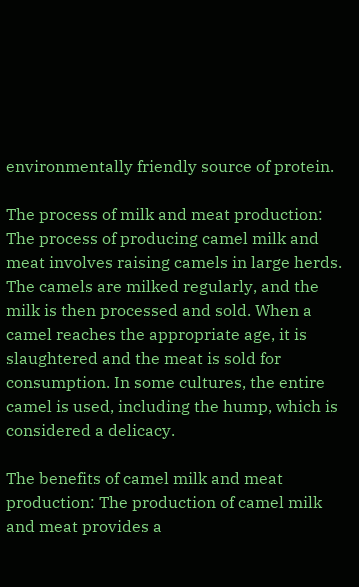environmentally friendly source of protein.

The process of milk and meat production: The process of producing camel milk and meat involves raising camels in large herds. The camels are milked regularly, and the milk is then processed and sold. When a camel reaches the appropriate age, it is slaughtered and the meat is sold for consumption. In some cultures, the entire camel is used, including the hump, which is considered a delicacy.

The benefits of camel milk and meat production: The production of camel milk and meat provides a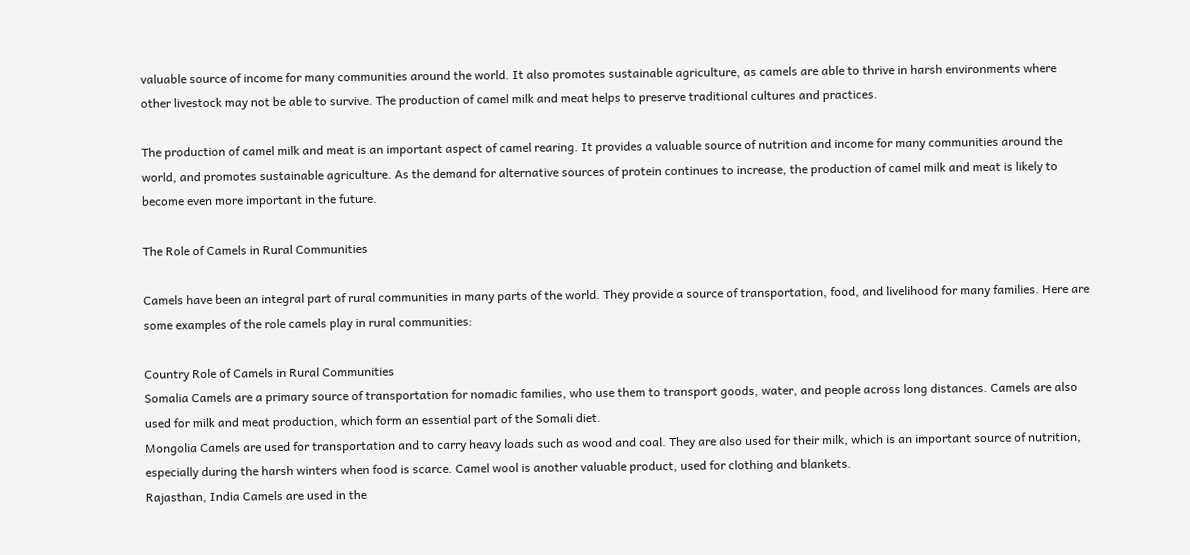valuable source of income for many communities around the world. It also promotes sustainable agriculture, as camels are able to thrive in harsh environments where other livestock may not be able to survive. The production of camel milk and meat helps to preserve traditional cultures and practices.

The production of camel milk and meat is an important aspect of camel rearing. It provides a valuable source of nutrition and income for many communities around the world, and promotes sustainable agriculture. As the demand for alternative sources of protein continues to increase, the production of camel milk and meat is likely to become even more important in the future.

The Role of Camels in Rural Communities

Camels have been an integral part of rural communities in many parts of the world. They provide a source of transportation, food, and livelihood for many families. Here are some examples of the role camels play in rural communities:

Country Role of Camels in Rural Communities
Somalia Camels are a primary source of transportation for nomadic families, who use them to transport goods, water, and people across long distances. Camels are also used for milk and meat production, which form an essential part of the Somali diet.
Mongolia Camels are used for transportation and to carry heavy loads such as wood and coal. They are also used for their milk, which is an important source of nutrition, especially during the harsh winters when food is scarce. Camel wool is another valuable product, used for clothing and blankets.
Rajasthan, India Camels are used in the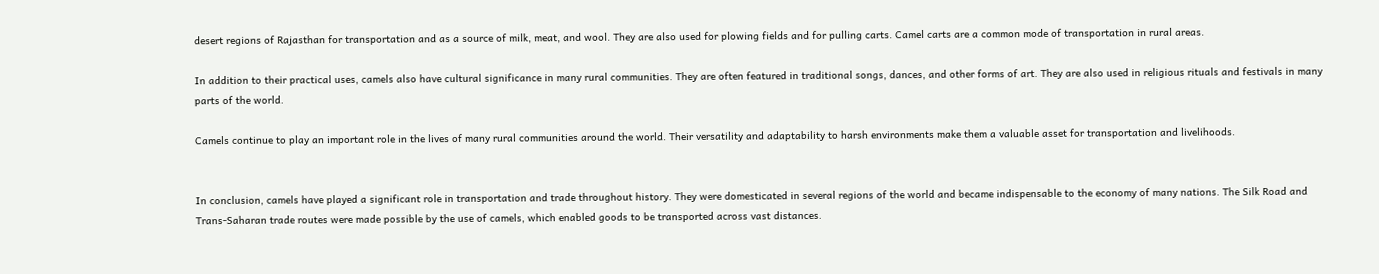desert regions of Rajasthan for transportation and as a source of milk, meat, and wool. They are also used for plowing fields and for pulling carts. Camel carts are a common mode of transportation in rural areas.

In addition to their practical uses, camels also have cultural significance in many rural communities. They are often featured in traditional songs, dances, and other forms of art. They are also used in religious rituals and festivals in many parts of the world.

Camels continue to play an important role in the lives of many rural communities around the world. Their versatility and adaptability to harsh environments make them a valuable asset for transportation and livelihoods.


In conclusion, camels have played a significant role in transportation and trade throughout history. They were domesticated in several regions of the world and became indispensable to the economy of many nations. The Silk Road and Trans-Saharan trade routes were made possible by the use of camels, which enabled goods to be transported across vast distances.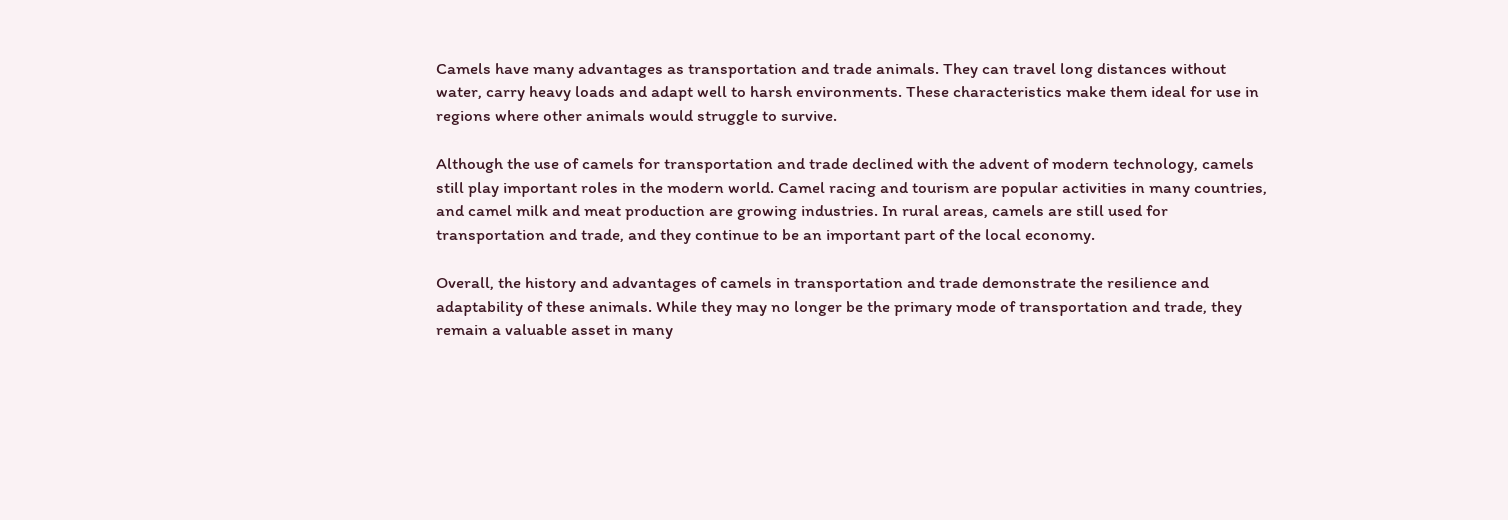Camels have many advantages as transportation and trade animals. They can travel long distances without water, carry heavy loads and adapt well to harsh environments. These characteristics make them ideal for use in regions where other animals would struggle to survive.

Although the use of camels for transportation and trade declined with the advent of modern technology, camels still play important roles in the modern world. Camel racing and tourism are popular activities in many countries, and camel milk and meat production are growing industries. In rural areas, camels are still used for transportation and trade, and they continue to be an important part of the local economy.

Overall, the history and advantages of camels in transportation and trade demonstrate the resilience and adaptability of these animals. While they may no longer be the primary mode of transportation and trade, they remain a valuable asset in many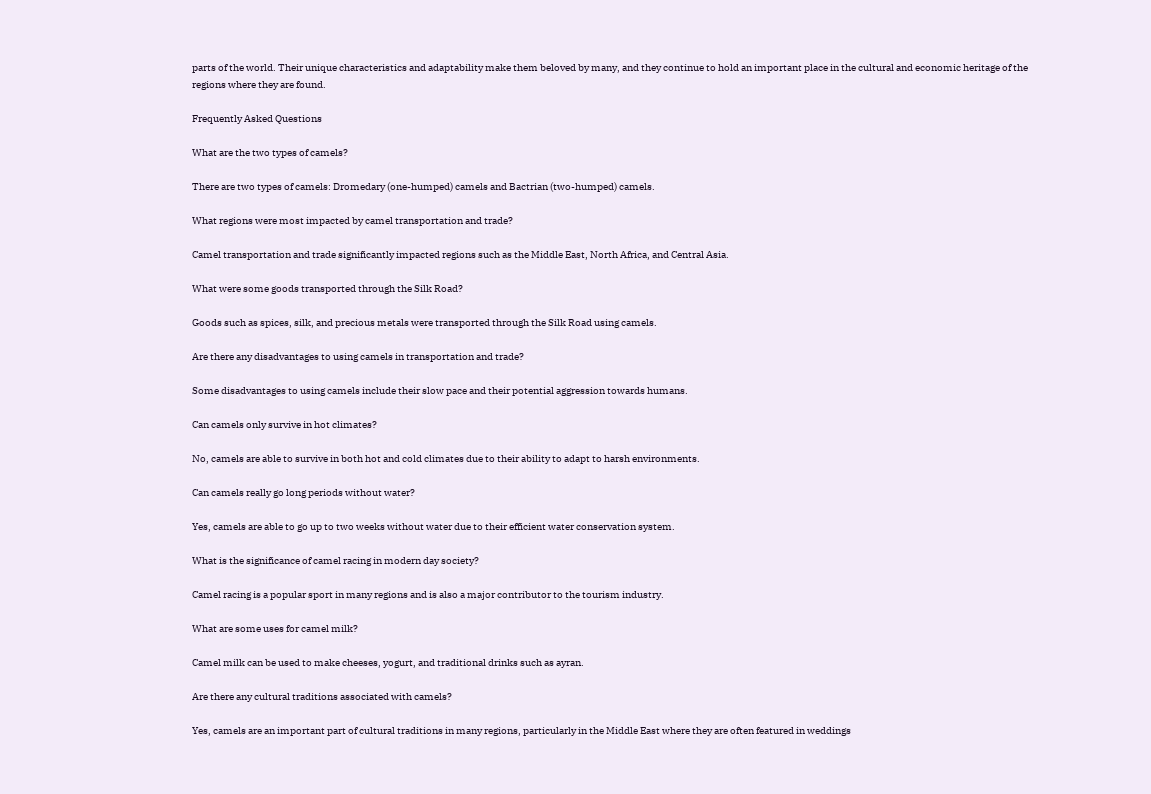parts of the world. Their unique characteristics and adaptability make them beloved by many, and they continue to hold an important place in the cultural and economic heritage of the regions where they are found.

Frequently Asked Questions

What are the two types of camels?

There are two types of camels: Dromedary (one-humped) camels and Bactrian (two-humped) camels.

What regions were most impacted by camel transportation and trade?

Camel transportation and trade significantly impacted regions such as the Middle East, North Africa, and Central Asia.

What were some goods transported through the Silk Road?

Goods such as spices, silk, and precious metals were transported through the Silk Road using camels.

Are there any disadvantages to using camels in transportation and trade?

Some disadvantages to using camels include their slow pace and their potential aggression towards humans.

Can camels only survive in hot climates?

No, camels are able to survive in both hot and cold climates due to their ability to adapt to harsh environments.

Can camels really go long periods without water?

Yes, camels are able to go up to two weeks without water due to their efficient water conservation system.

What is the significance of camel racing in modern day society?

Camel racing is a popular sport in many regions and is also a major contributor to the tourism industry.

What are some uses for camel milk?

Camel milk can be used to make cheeses, yogurt, and traditional drinks such as ayran.

Are there any cultural traditions associated with camels?

Yes, camels are an important part of cultural traditions in many regions, particularly in the Middle East where they are often featured in weddings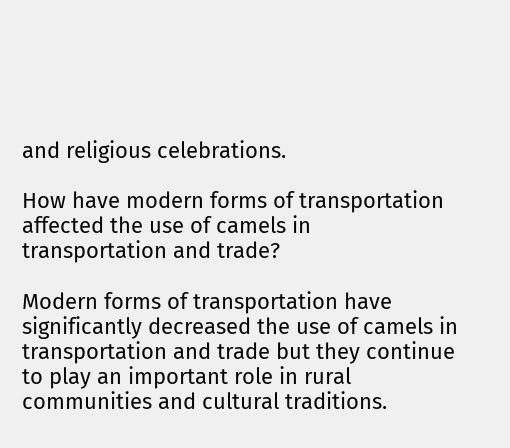and religious celebrations.

How have modern forms of transportation affected the use of camels in transportation and trade?

Modern forms of transportation have significantly decreased the use of camels in transportation and trade but they continue to play an important role in rural communities and cultural traditions.